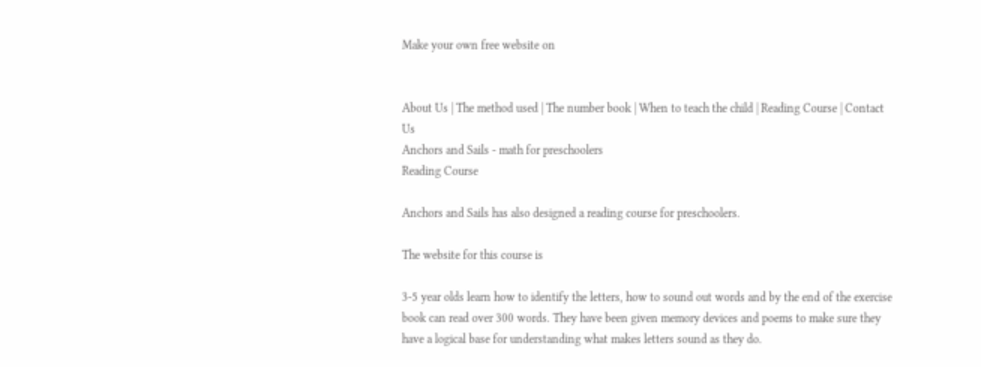Make your own free website on


About Us | The method used | The number book | When to teach the child | Reading Course | Contact Us
Anchors and Sails - math for preschoolers
Reading Course

Anchors and Sails has also designed a reading course for preschoolers.

The website for this course is

3-5 year olds learn how to identify the letters, how to sound out words and by the end of the exercise book can read over 300 words. They have been given memory devices and poems to make sure they have a logical base for understanding what makes letters sound as they do.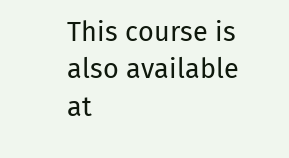This course is also available at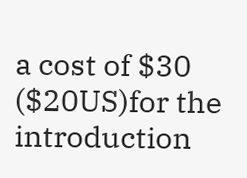a cost of $30 ($20US)for the introduction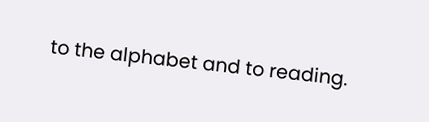to the alphabet and to reading.